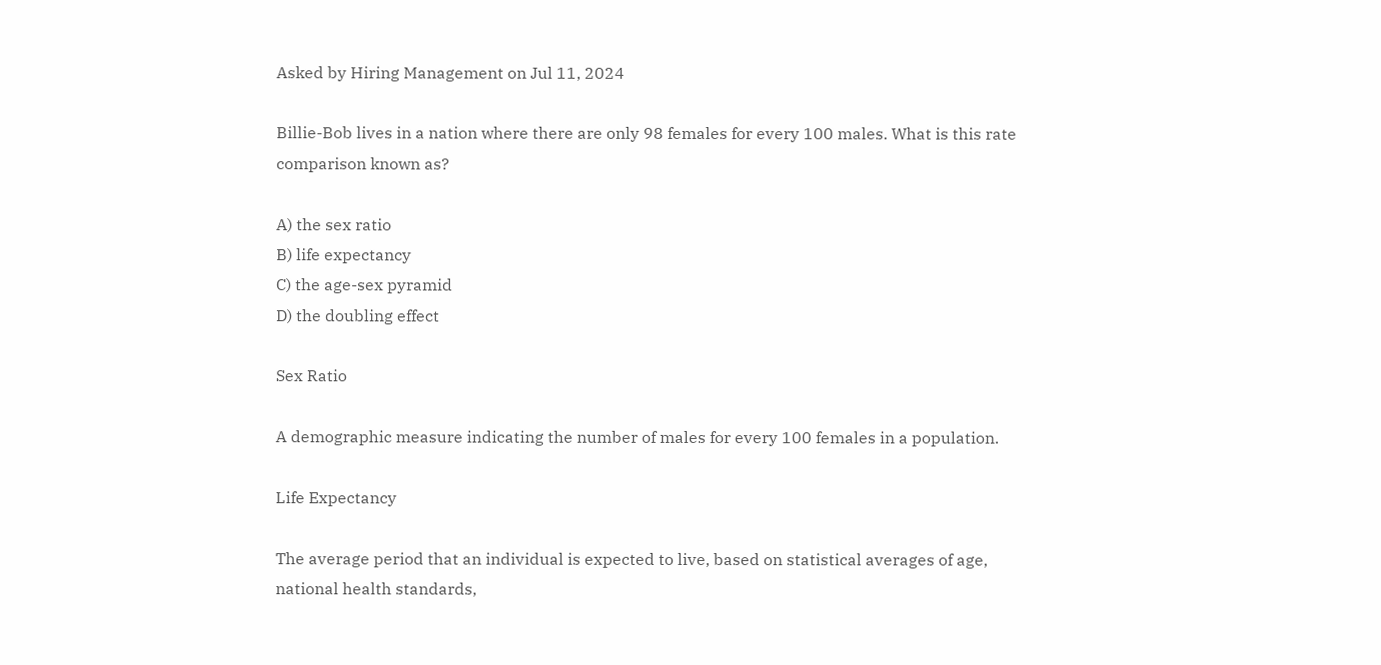Asked by Hiring Management on Jul 11, 2024

Billie-Bob lives in a nation where there are only 98 females for every 100 males. What is this rate comparison known as?

A) the sex ratio
B) life expectancy
C) the age-sex pyramid
D) the doubling effect

Sex Ratio

A demographic measure indicating the number of males for every 100 females in a population.

Life Expectancy

The average period that an individual is expected to live, based on statistical averages of age, national health standards,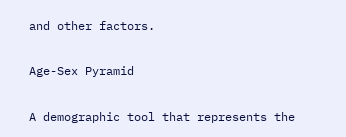and other factors.

Age-Sex Pyramid

A demographic tool that represents the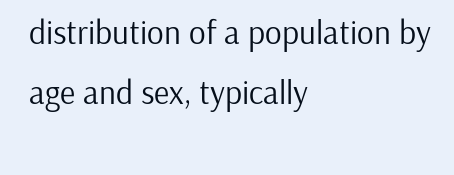distribution of a population by age and sex, typically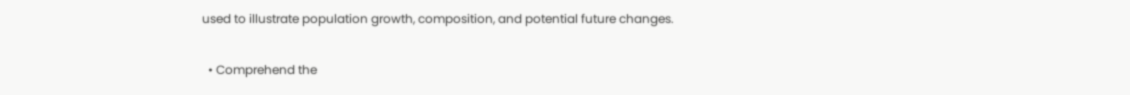used to illustrate population growth, composition, and potential future changes.

  • Comprehend the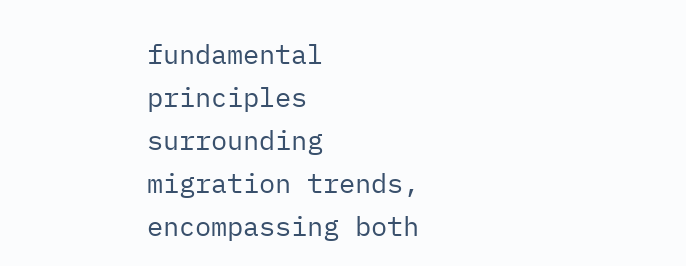fundamental principles surrounding migration trends, encompassing both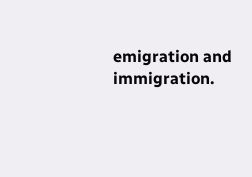emigration and immigration.